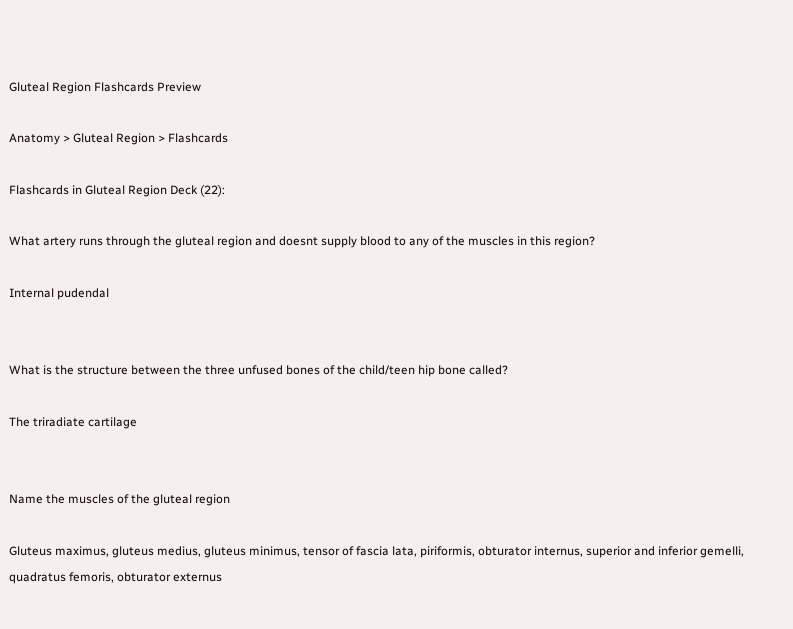Gluteal Region Flashcards Preview

Anatomy > Gluteal Region > Flashcards

Flashcards in Gluteal Region Deck (22):

What artery runs through the gluteal region and doesnt supply blood to any of the muscles in this region?

Internal pudendal


What is the structure between the three unfused bones of the child/teen hip bone called?

The triradiate cartilage


Name the muscles of the gluteal region

Gluteus maximus, gluteus medius, gluteus minimus, tensor of fascia lata, piriformis, obturator internus, superior and inferior gemelli, quadratus femoris, obturator externus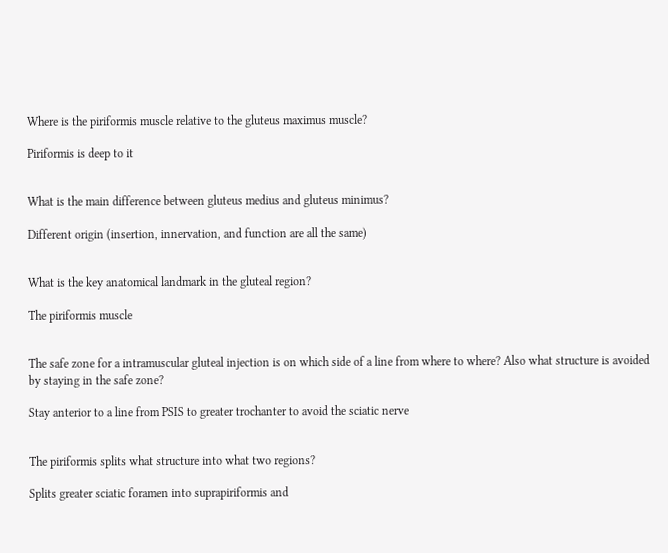Where is the piriformis muscle relative to the gluteus maximus muscle?

Piriformis is deep to it


What is the main difference between gluteus medius and gluteus minimus?

Different origin (insertion, innervation, and function are all the same)


What is the key anatomical landmark in the gluteal region?

The piriformis muscle


The safe zone for a intramuscular gluteal injection is on which side of a line from where to where? Also what structure is avoided by staying in the safe zone?

Stay anterior to a line from PSIS to greater trochanter to avoid the sciatic nerve


The piriformis splits what structure into what two regions?

Splits greater sciatic foramen into suprapiriformis and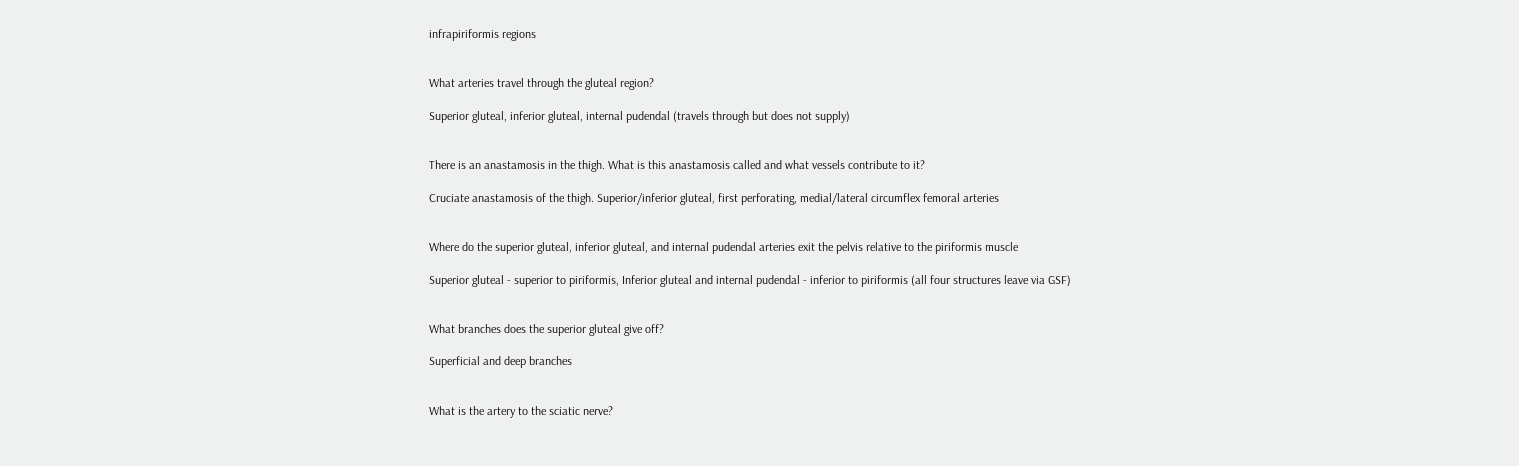infrapiriformis regions


What arteries travel through the gluteal region?

Superior gluteal, inferior gluteal, internal pudendal (travels through but does not supply)


There is an anastamosis in the thigh. What is this anastamosis called and what vessels contribute to it?

Cruciate anastamosis of the thigh. Superior/inferior gluteal, first perforating, medial/lateral circumflex femoral arteries


Where do the superior gluteal, inferior gluteal, and internal pudendal arteries exit the pelvis relative to the piriformis muscle

Superior gluteal - superior to piriformis, Inferior gluteal and internal pudendal - inferior to piriformis (all four structures leave via GSF)


What branches does the superior gluteal give off?

Superficial and deep branches


What is the artery to the sciatic nerve?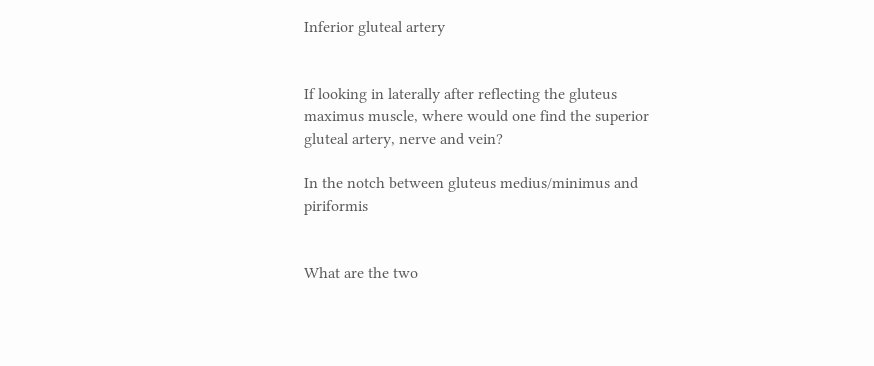Inferior gluteal artery


If looking in laterally after reflecting the gluteus maximus muscle, where would one find the superior gluteal artery, nerve and vein?

In the notch between gluteus medius/minimus and piriformis


What are the two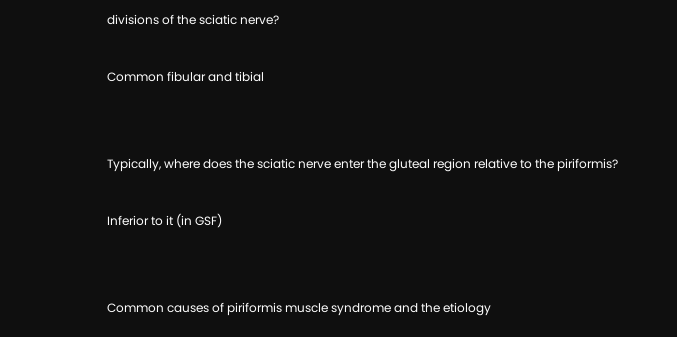divisions of the sciatic nerve?

Common fibular and tibial


Typically, where does the sciatic nerve enter the gluteal region relative to the piriformis?

Inferior to it (in GSF)


Common causes of piriformis muscle syndrome and the etiology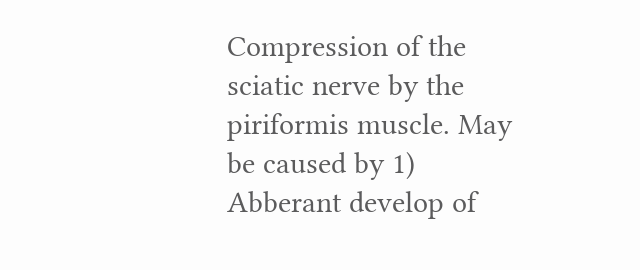Compression of the sciatic nerve by the piriformis muscle. May be caused by 1) Abberant develop of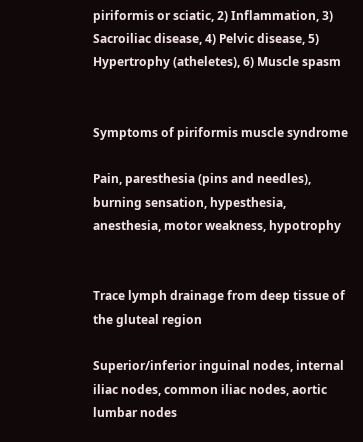piriformis or sciatic, 2) Inflammation, 3) Sacroiliac disease, 4) Pelvic disease, 5) Hypertrophy (atheletes), 6) Muscle spasm


Symptoms of piriformis muscle syndrome

Pain, paresthesia (pins and needles), burning sensation, hypesthesia, anesthesia, motor weakness, hypotrophy


Trace lymph drainage from deep tissue of the gluteal region

Superior/inferior inguinal nodes, internal iliac nodes, common iliac nodes, aortic lumbar nodes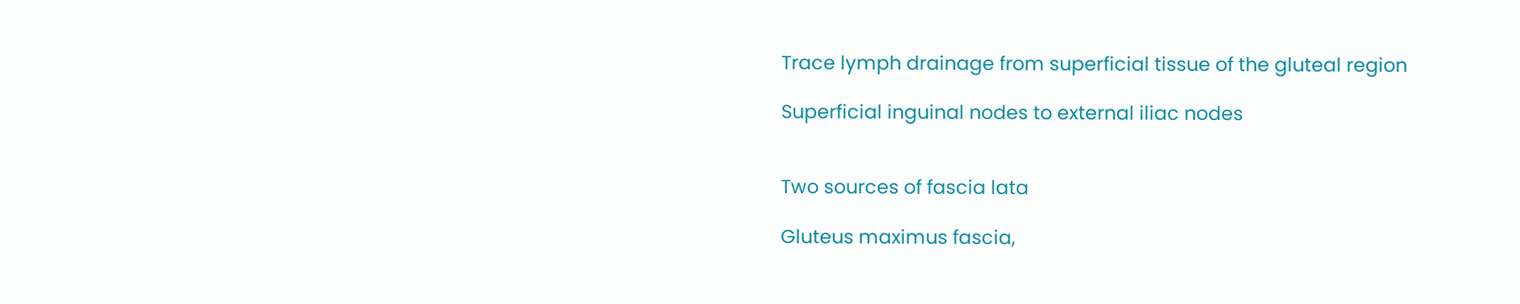Trace lymph drainage from superficial tissue of the gluteal region

Superficial inguinal nodes to external iliac nodes


Two sources of fascia lata

Gluteus maximus fascia,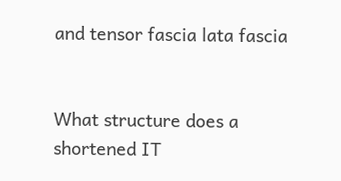and tensor fascia lata fascia


What structure does a shortened IT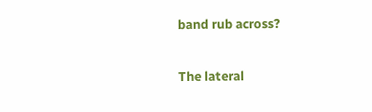band rub across?

The lateral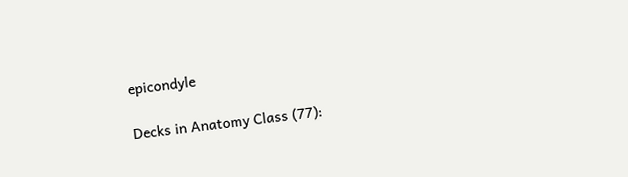epicondyle

Decks in Anatomy Class (77):